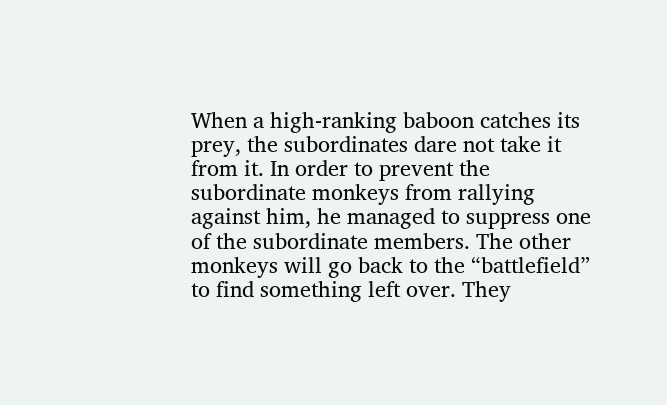When a high-ranking baboon catches its prey, the subordinates dare not take it from it. In order to prevent the subordinate monkeys from rallying against him, he managed to suppress one of the subordinate members. The other monkeys will go back to the “battlefield” to find something left over. They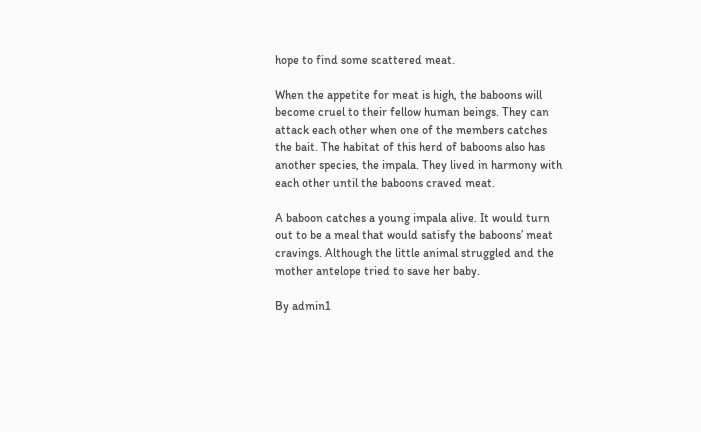hope to find some scattered meat.

When the appetite for meat is high, the baboons will become cruel to their fellow human beings. They can attack each other when one of the members catches the bait. The habitat of this herd of baboons also has another species, the impala. They lived in harmony with each other until the baboons craved meat.

A baboon catches a young impala alive. It would turn out to be a meal that would satisfy the baboons’ meat cravings. Although the little animal struggled and the mother antelope tried to save her baby.

By admin1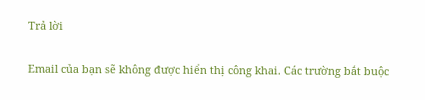Trả lời

Email của bạn sẽ không được hiển thị công khai. Các trường bắt buộc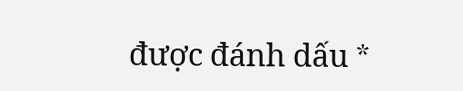được đánh dấu *